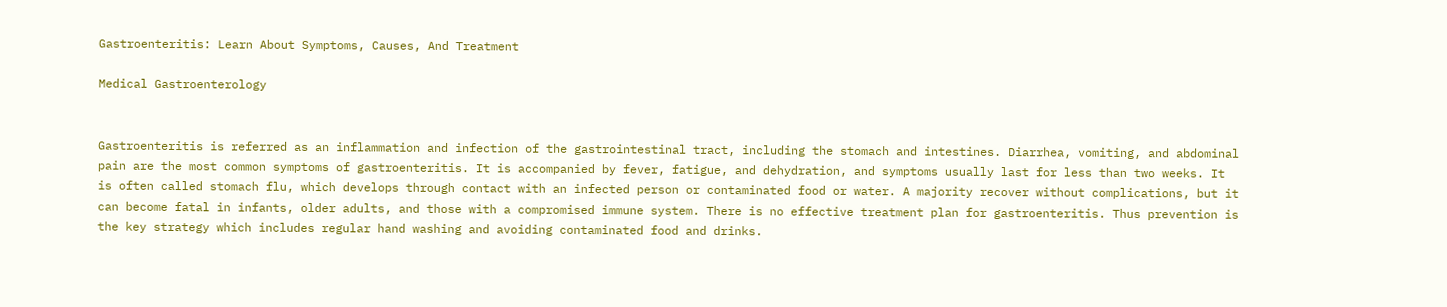Gastroenteritis: Learn About Symptoms, Causes, And Treatment

Medical Gastroenterology


Gastroenteritis is referred as an inflammation and infection of the gastrointestinal tract, including the stomach and intestines. Diarrhea, vomiting, and abdominal pain are the most common symptoms of gastroenteritis. It is accompanied by fever, fatigue, and dehydration, and symptoms usually last for less than two weeks. It is often called stomach flu, which develops through contact with an infected person or contaminated food or water. A majority recover without complications, but it can become fatal in infants, older adults, and those with a compromised immune system. There is no effective treatment plan for gastroenteritis. Thus prevention is the key strategy which includes regular hand washing and avoiding contaminated food and drinks.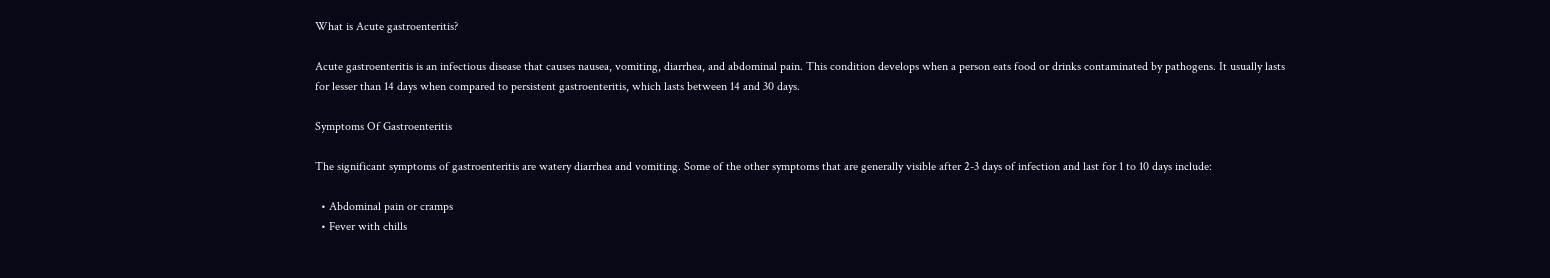What is Acute gastroenteritis?

Acute gastroenteritis is an infectious disease that causes nausea, vomiting, diarrhea, and abdominal pain. This condition develops when a person eats food or drinks contaminated by pathogens. It usually lasts for lesser than 14 days when compared to persistent gastroenteritis, which lasts between 14 and 30 days.

Symptoms Of Gastroenteritis

The significant symptoms of gastroenteritis are watery diarrhea and vomiting. Some of the other symptoms that are generally visible after 2-3 days of infection and last for 1 to 10 days include:

  • Abdominal pain or cramps
  • Fever with chills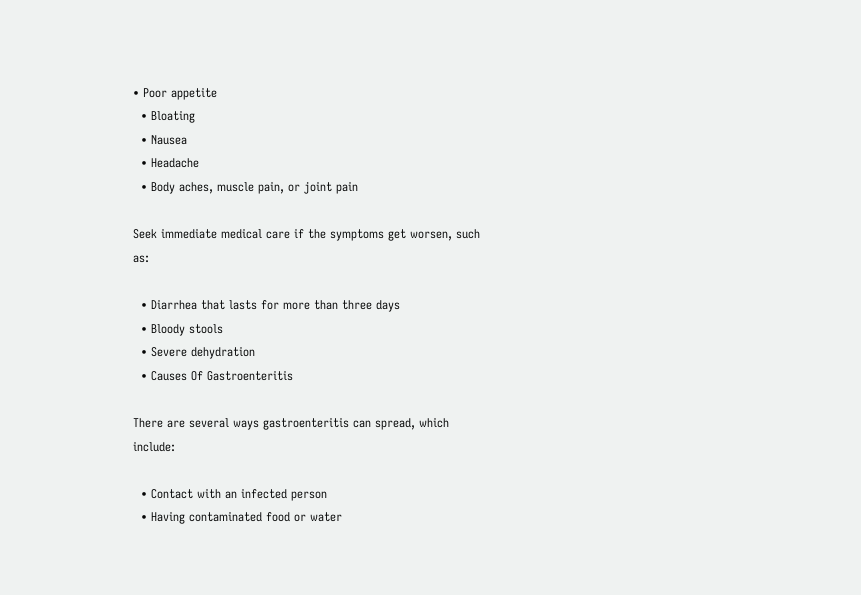• Poor appetite
  • Bloating
  • Nausea
  • Headache
  • Body aches, muscle pain, or joint pain

Seek immediate medical care if the symptoms get worsen, such as:

  • Diarrhea that lasts for more than three days
  • Bloody stools
  • Severe dehydration
  • Causes Of Gastroenteritis

There are several ways gastroenteritis can spread, which include:

  • Contact with an infected person
  • Having contaminated food or water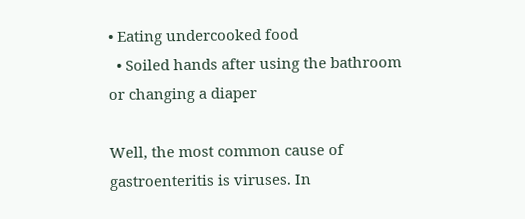• Eating undercooked food
  • Soiled hands after using the bathroom or changing a diaper

Well, the most common cause of gastroenteritis is viruses. In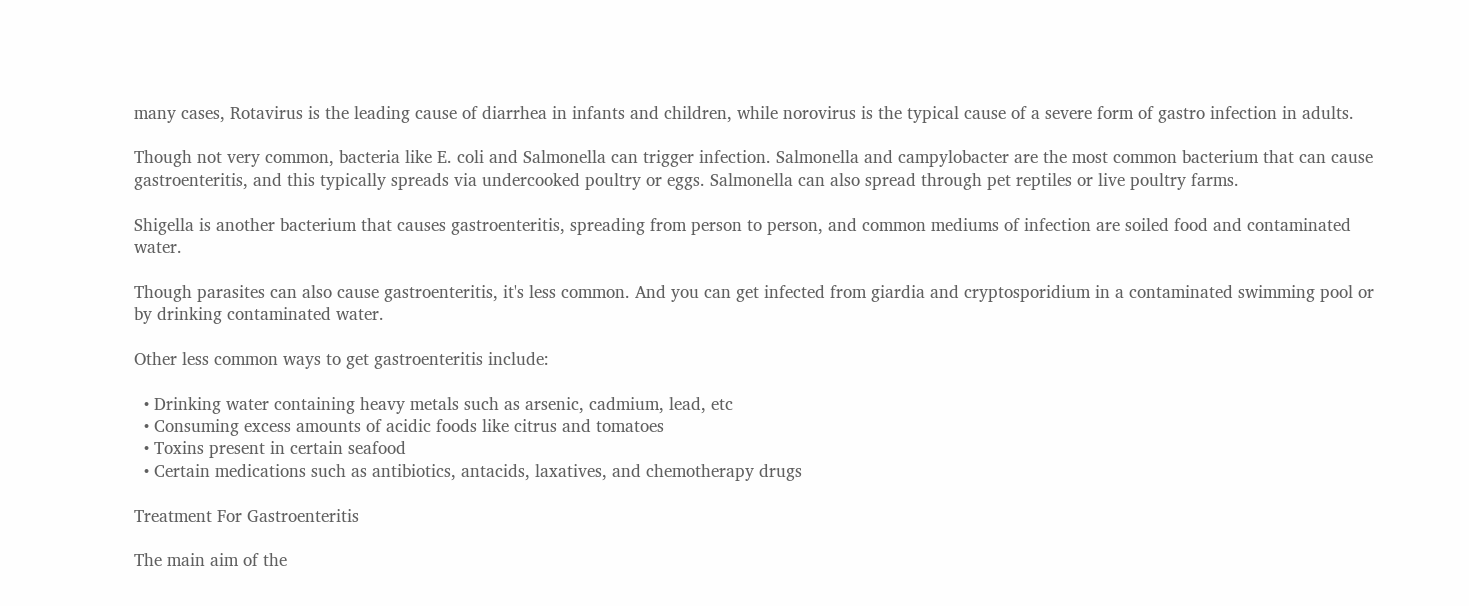many cases, Rotavirus is the leading cause of diarrhea in infants and children, while norovirus is the typical cause of a severe form of gastro infection in adults.

Though not very common, bacteria like E. coli and Salmonella can trigger infection. Salmonella and campylobacter are the most common bacterium that can cause gastroenteritis, and this typically spreads via undercooked poultry or eggs. Salmonella can also spread through pet reptiles or live poultry farms.

Shigella is another bacterium that causes gastroenteritis, spreading from person to person, and common mediums of infection are soiled food and contaminated water.

Though parasites can also cause gastroenteritis, it's less common. And you can get infected from giardia and cryptosporidium in a contaminated swimming pool or by drinking contaminated water.

Other less common ways to get gastroenteritis include:

  • Drinking water containing heavy metals such as arsenic, cadmium, lead, etc
  • Consuming excess amounts of acidic foods like citrus and tomatoes
  • Toxins present in certain seafood
  • Certain medications such as antibiotics, antacids, laxatives, and chemotherapy drugs

Treatment For Gastroenteritis

The main aim of the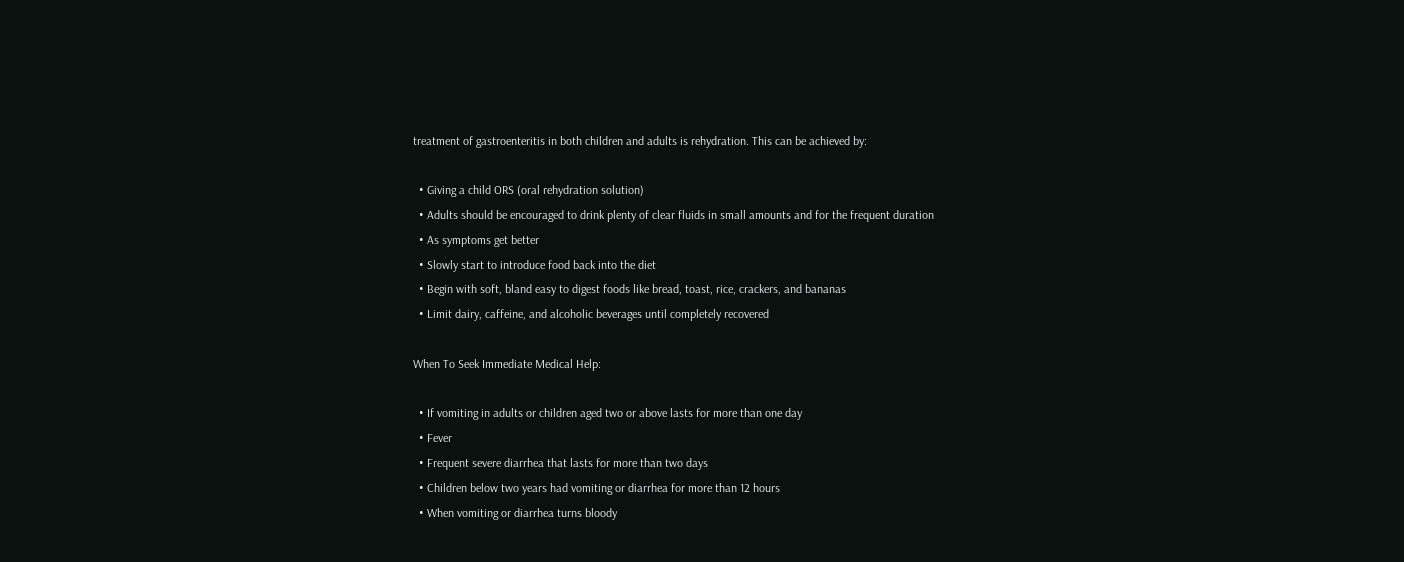treatment of gastroenteritis in both children and adults is rehydration. This can be achieved by:

  • Giving a child ORS (oral rehydration solution)
  • Adults should be encouraged to drink plenty of clear fluids in small amounts and for the frequent duration
  • As symptoms get better
  • Slowly start to introduce food back into the diet
  • Begin with soft, bland easy to digest foods like bread, toast, rice, crackers, and bananas
  • Limit dairy, caffeine, and alcoholic beverages until completely recovered

When To Seek Immediate Medical Help:

  • If vomiting in adults or children aged two or above lasts for more than one day
  • Fever
  • Frequent severe diarrhea that lasts for more than two days
  • Children below two years had vomiting or diarrhea for more than 12 hours
  • When vomiting or diarrhea turns bloody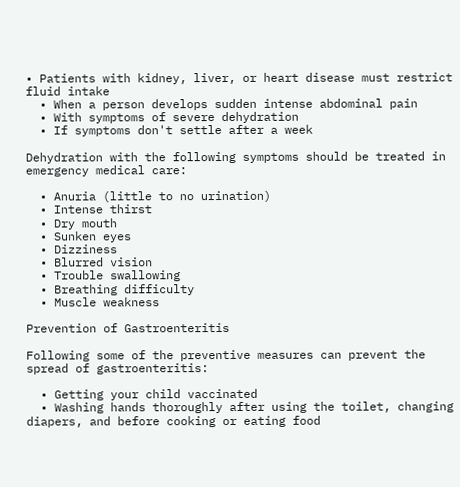• Patients with kidney, liver, or heart disease must restrict fluid intake
  • When a person develops sudden intense abdominal pain
  • With symptoms of severe dehydration
  • If symptoms don't settle after a week

Dehydration with the following symptoms should be treated in emergency medical care:

  • Anuria (little to no urination)
  • Intense thirst
  • Dry mouth
  • Sunken eyes
  • Dizziness
  • Blurred vision
  • Trouble swallowing
  • Breathing difficulty
  • Muscle weakness

Prevention of Gastroenteritis

Following some of the preventive measures can prevent the spread of gastroenteritis:

  • Getting your child vaccinated
  • Washing hands thoroughly after using the toilet, changing diapers, and before cooking or eating food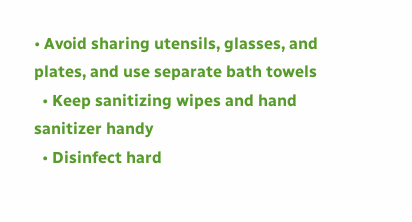• Avoid sharing utensils, glasses, and plates, and use separate bath towels
  • Keep sanitizing wipes and hand sanitizer handy
  • Disinfect hard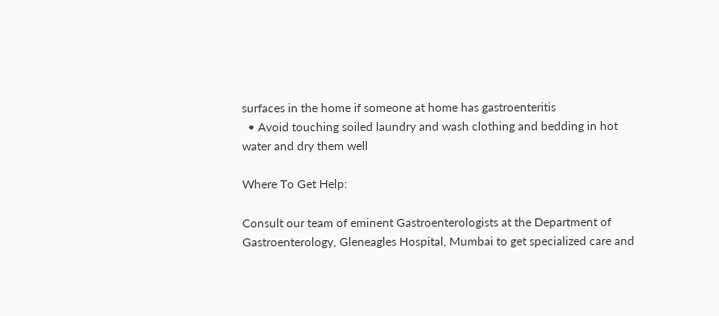surfaces in the home if someone at home has gastroenteritis
  • Avoid touching soiled laundry and wash clothing and bedding in hot water and dry them well

Where To Get Help:

Consult our team of eminent Gastroenterologists at the Department of Gastroenterology, Gleneagles Hospital, Mumbai to get specialized care and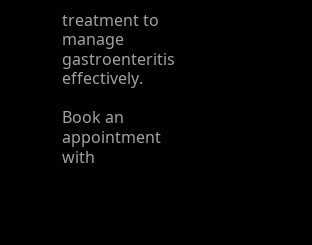treatment to manage gastroenteritis effectively.

Book an appointment with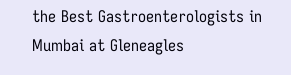the Best Gastroenterologists in Mumbai at Gleneagles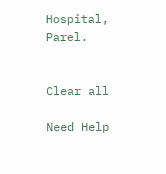Hospital, Parel.


Clear all

Need Help